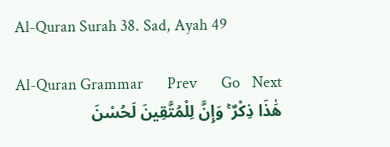Al-Quran Surah 38. Sad, Ayah 49

Al-Quran Grammar      Prev      Go   Next
هَٰذَا ذِكْرٌ ۚ وَإِنَّ لِلْمُتَّقِينَ لَحُسْنَ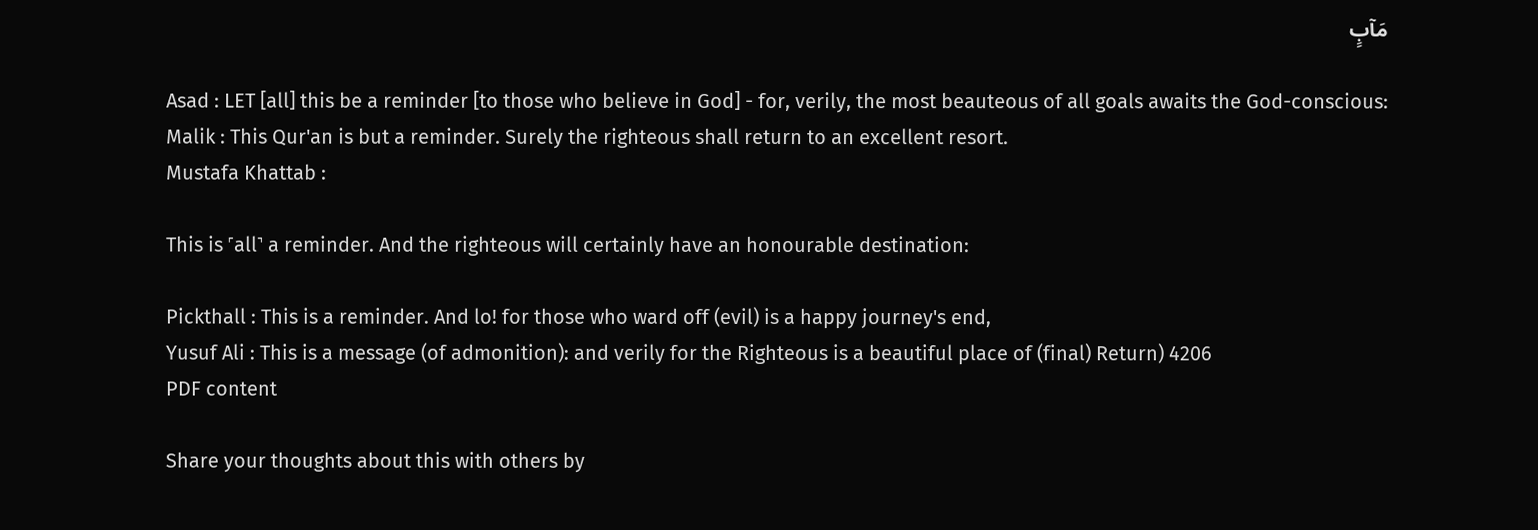مَآبٍ

Asad : LET [all] this be a reminder [to those who believe in God] - for, verily, the most beauteous of all goals awaits the God-conscious:
Malik : This Qur'an is but a reminder. Surely the righteous shall return to an excellent resort.
Mustafa Khattab :

This is ˹all˺ a reminder. And the righteous will certainly have an honourable destination:

Pickthall : This is a reminder. And lo! for those who ward off (evil) is a happy journey's end,
Yusuf Ali : This is a message (of admonition): and verily for the Righteous is a beautiful place of (final) Return) 4206
PDF content

Share your thoughts about this with others by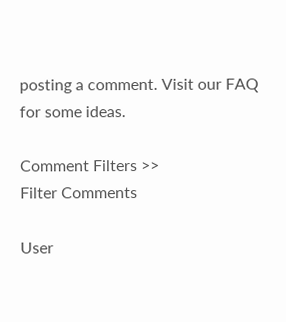posting a comment. Visit our FAQ for some ideas.

Comment Filters >>
Filter Comments

User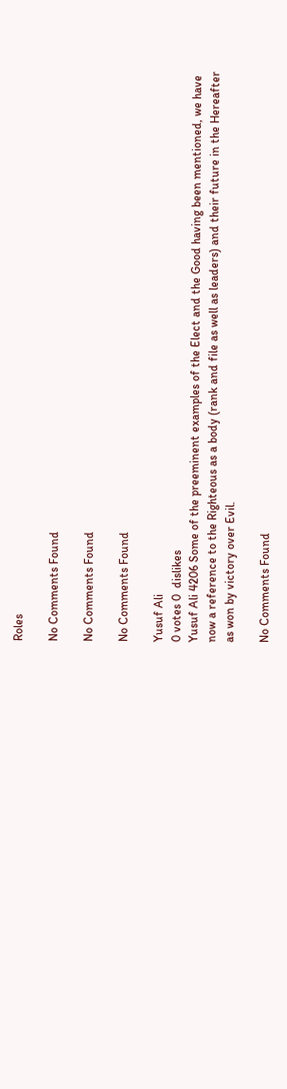Roles

No Comments Found

No Comments Found

No Comments Found

Yusuf Ali
0 votes 0  dislikes
Yusuf Ali 4206 Some of the preeminent examples of the Elect and the Good having been mentioned, we have now a reference to the Righteous as a body (rank and file as well as leaders) and their future in the Hereafter as won by victory over Evil.

No Comments Found